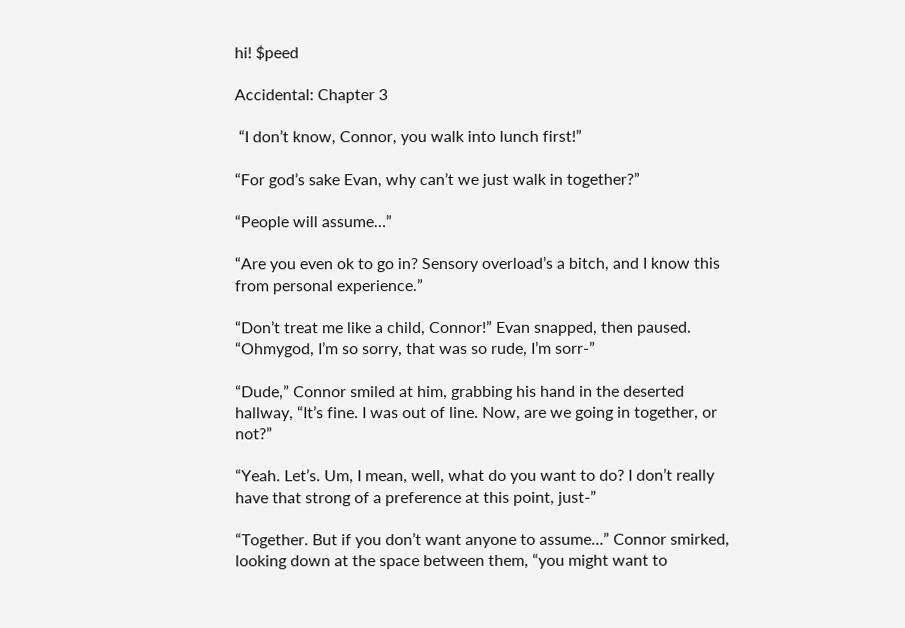hi! $peed

Accidental: Chapter 3

 “I don’t know, Connor, you walk into lunch first!”

“For god’s sake Evan, why can’t we just walk in together?”

“People will assume…”

“Are you even ok to go in? Sensory overload’s a bitch, and I know this from personal experience.”

“Don’t treat me like a child, Connor!” Evan snapped, then paused. “Ohmygod, I’m so sorry, that was so rude, I’m sorr-”

“Dude,” Connor smiled at him, grabbing his hand in the deserted hallway, “It’s fine. I was out of line. Now, are we going in together, or not?”

“Yeah. Let’s. Um, I mean, well, what do you want to do? I don’t really have that strong of a preference at this point, just-”

“Together. But if you don’t want anyone to assume…” Connor smirked, looking down at the space between them, “you might want to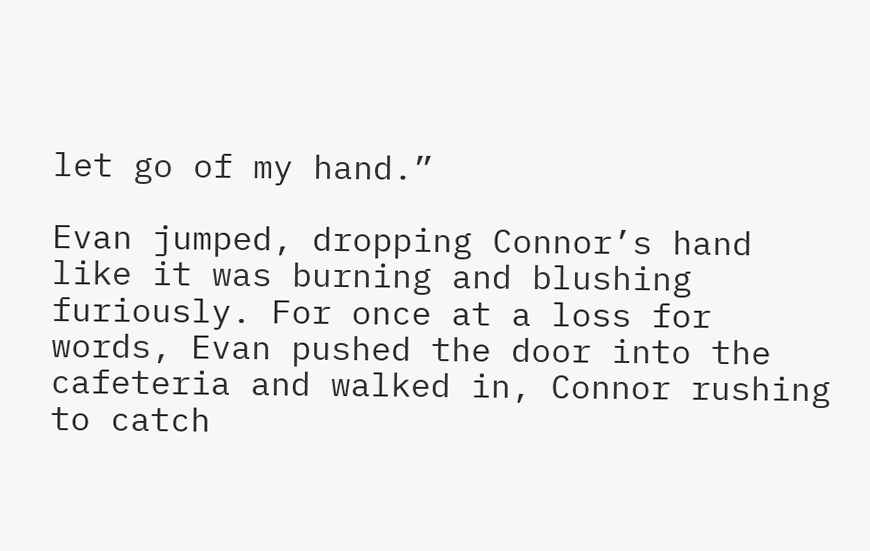let go of my hand.”

Evan jumped, dropping Connor’s hand like it was burning and blushing furiously. For once at a loss for words, Evan pushed the door into the cafeteria and walked in, Connor rushing to catch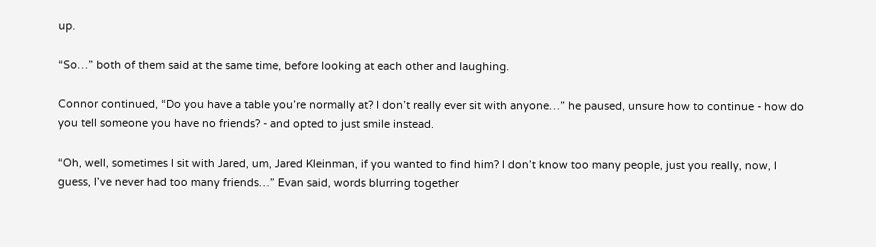up.

“So…” both of them said at the same time, before looking at each other and laughing.

Connor continued, “Do you have a table you’re normally at? I don’t really ever sit with anyone…” he paused, unsure how to continue - how do you tell someone you have no friends? - and opted to just smile instead.

“Oh, well, sometimes I sit with Jared, um, Jared Kleinman, if you wanted to find him? I don’t know too many people, just you really, now, I guess, I’ve never had too many friends…” Evan said, words blurring together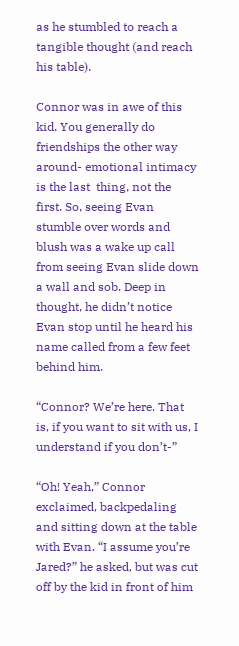as he stumbled to reach a tangible thought (and reach his table).

Connor was in awe of this kid. You generally do friendships the other way around- emotional intimacy is the last  thing, not the first. So, seeing Evan stumble over words and blush was a wake up call from seeing Evan slide down a wall and sob. Deep in thought, he didn’t notice Evan stop until he heard his name called from a few feet behind him.

“Connor? We’re here. That is, if you want to sit with us, I understand if you don’t-”

“Oh! Yeah,” Connor exclaimed, backpedaling and sitting down at the table with Evan. “I assume you’re Jared?” he asked, but was cut off by the kid in front of him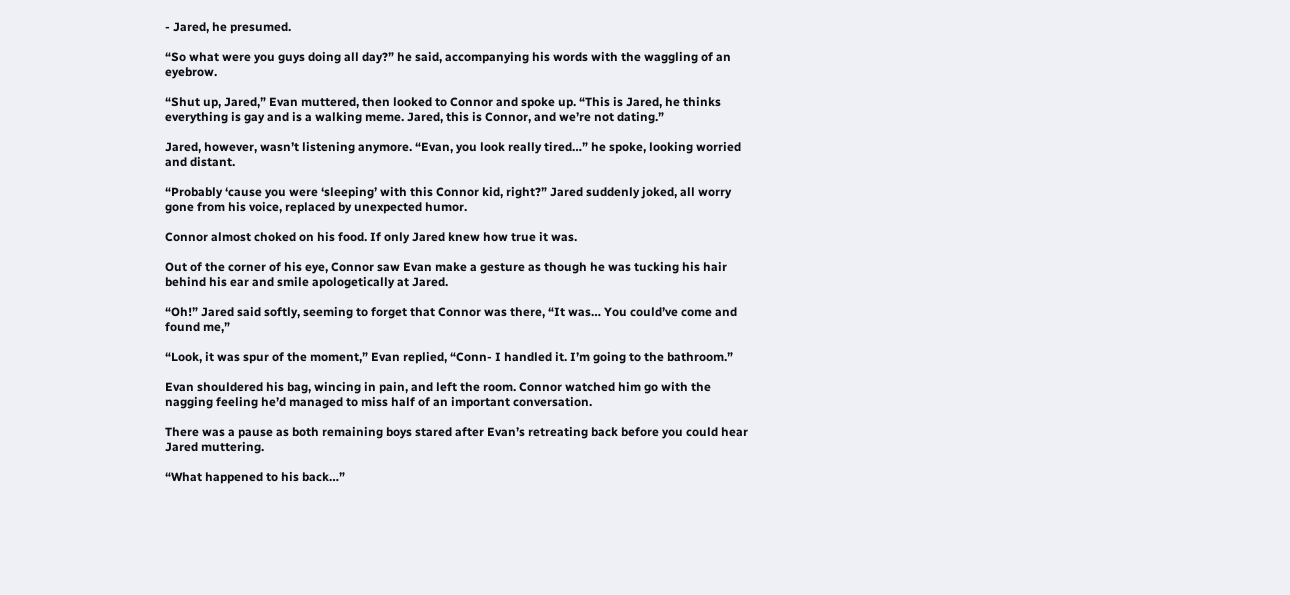- Jared, he presumed.

“So what were you guys doing all day?” he said, accompanying his words with the waggling of an eyebrow.

“Shut up, Jared,” Evan muttered, then looked to Connor and spoke up. “This is Jared, he thinks everything is gay and is a walking meme. Jared, this is Connor, and we’re not dating.”

Jared, however, wasn’t listening anymore. “Evan, you look really tired…” he spoke, looking worried and distant.

“Probably ‘cause you were ‘sleeping’ with this Connor kid, right?” Jared suddenly joked, all worry gone from his voice, replaced by unexpected humor.

Connor almost choked on his food. If only Jared knew how true it was.

Out of the corner of his eye, Connor saw Evan make a gesture as though he was tucking his hair behind his ear and smile apologetically at Jared.

“Oh!” Jared said softly, seeming to forget that Connor was there, “It was… You could’ve come and found me,”

“Look, it was spur of the moment,” Evan replied, “Conn- I handled it. I’m going to the bathroom.”

Evan shouldered his bag, wincing in pain, and left the room. Connor watched him go with the nagging feeling he’d managed to miss half of an important conversation.

There was a pause as both remaining boys stared after Evan’s retreating back before you could hear Jared muttering.

“What happened to his back…”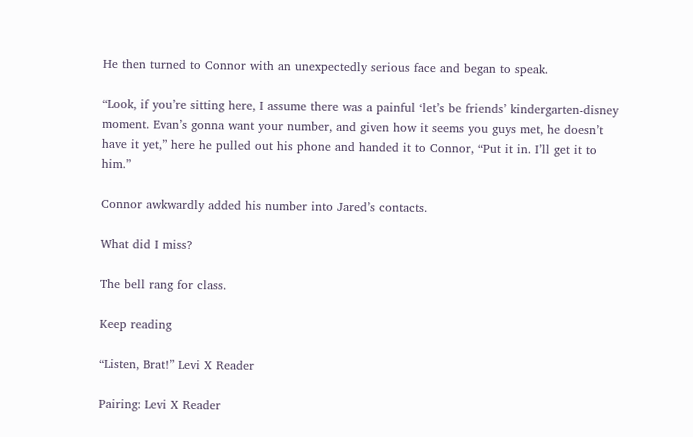He then turned to Connor with an unexpectedly serious face and began to speak.

“Look, if you’re sitting here, I assume there was a painful ‘let’s be friends’ kindergarten-disney moment. Evan’s gonna want your number, and given how it seems you guys met, he doesn’t have it yet,” here he pulled out his phone and handed it to Connor, “Put it in. I’ll get it to him.”

Connor awkwardly added his number into Jared’s contacts.

What did I miss?

The bell rang for class.

Keep reading

“Listen, Brat!” Levi X Reader

Pairing: Levi X Reader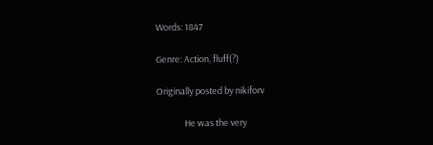Words: 1847

Genre: Action, fluff(?)

Originally posted by nikiforv

              He was the very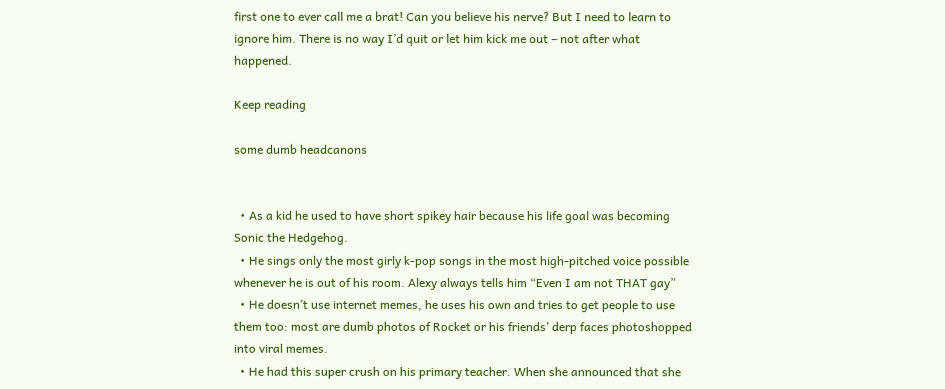first one to ever call me a brat! Can you believe his nerve? But I need to learn to ignore him. There is no way I’d quit or let him kick me out – not after what happened.

Keep reading

some dumb headcanons


  • As a kid he used to have short spikey hair because his life goal was becoming Sonic the Hedgehog.
  • He sings only the most girly k-pop songs in the most high-pitched voice possible whenever he is out of his room. Alexy always tells him “Even I am not THAT gay”
  • He doesn’t use internet memes, he uses his own and tries to get people to use them too: most are dumb photos of Rocket or his friends’ derp faces photoshopped into viral memes.
  • He had this super crush on his primary teacher. When she announced that she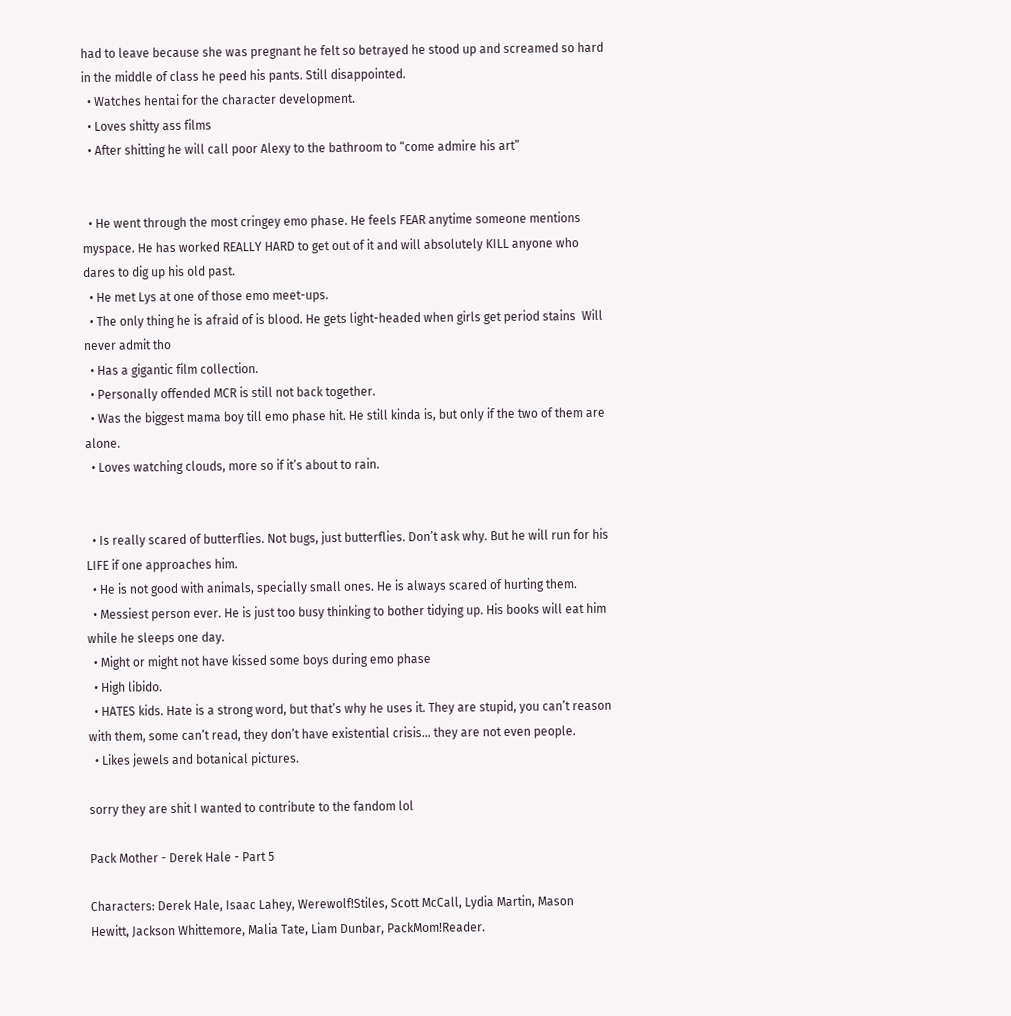had to leave because she was pregnant he felt so betrayed he stood up and screamed so hard in the middle of class he peed his pants. Still disappointed.
  • Watches hentai for the character development.
  • Loves shitty ass films
  • After shitting he will call poor Alexy to the bathroom to “come admire his art”


  • He went through the most cringey emo phase. He feels FEAR anytime someone mentions myspace. He has worked REALLY HARD to get out of it and will absolutely KILL anyone who dares to dig up his old past.
  • He met Lys at one of those emo meet-ups.
  • The only thing he is afraid of is blood. He gets light-headed when girls get period stains  Will never admit tho
  • Has a gigantic film collection.
  • Personally offended MCR is still not back together.
  • Was the biggest mama boy till emo phase hit. He still kinda is, but only if the two of them are alone.
  • Loves watching clouds, more so if it’s about to rain.


  • Is really scared of butterflies. Not bugs, just butterflies. Don’t ask why. But he will run for his LIFE if one approaches him.
  • He is not good with animals, specially small ones. He is always scared of hurting them.
  • Messiest person ever. He is just too busy thinking to bother tidying up. His books will eat him while he sleeps one day.
  • Might or might not have kissed some boys during emo phase
  • High libido.
  • HATES kids. Hate is a strong word, but that’s why he uses it. They are stupid, you can’t reason with them, some can’t read, they don’t have existential crisis… they are not even people.
  • Likes jewels and botanical pictures.

sorry they are shit I wanted to contribute to the fandom lol

Pack Mother - Derek Hale - Part 5

Characters: Derek Hale, Isaac Lahey, Werewolf!Stiles, Scott McCall, Lydia Martin, Mason Hewitt, Jackson Whittemore, Malia Tate, Liam Dunbar, PackMom!Reader.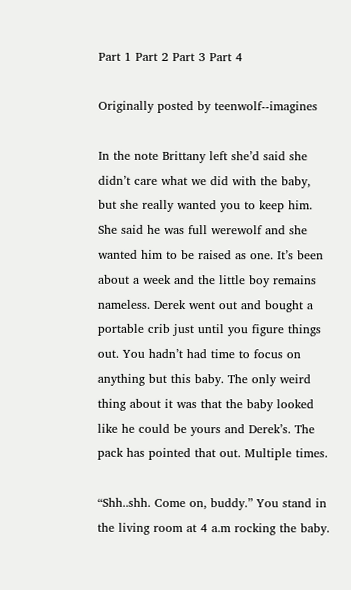Part 1 Part 2 Part 3 Part 4

Originally posted by teenwolf--imagines

In the note Brittany left she’d said she didn’t care what we did with the baby, but she really wanted you to keep him. She said he was full werewolf and she wanted him to be raised as one. It’s been about a week and the little boy remains nameless. Derek went out and bought a portable crib just until you figure things out. You hadn’t had time to focus on anything but this baby. The only weird thing about it was that the baby looked like he could be yours and Derek’s. The pack has pointed that out. Multiple times.

“Shh..shh. Come on, buddy.” You stand in the living room at 4 a.m rocking the baby.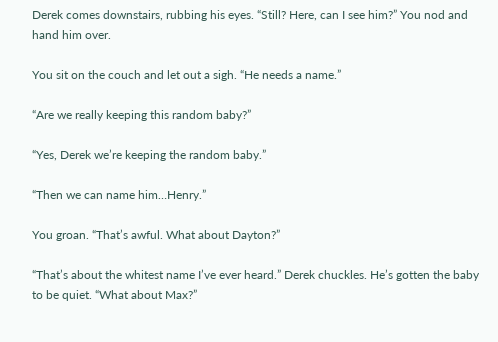Derek comes downstairs, rubbing his eyes. “Still? Here, can I see him?” You nod and hand him over.

You sit on the couch and let out a sigh. “He needs a name.”

“Are we really keeping this random baby?”

“Yes, Derek we’re keeping the random baby.”

“Then we can name him…Henry.”

You groan. “That’s awful. What about Dayton?”

“That’s about the whitest name I’ve ever heard.” Derek chuckles. He’s gotten the baby to be quiet. “What about Max?”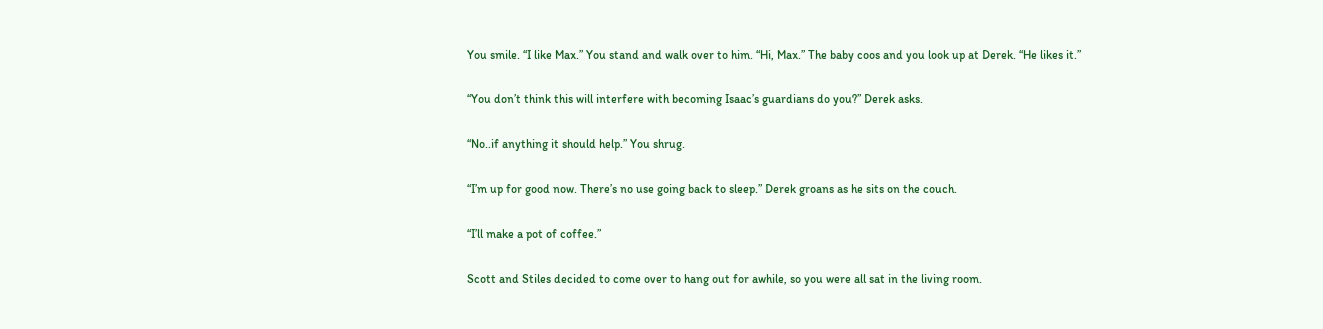You smile. “I like Max.” You stand and walk over to him. “Hi, Max.” The baby coos and you look up at Derek. “He likes it.”

“You don’t think this will interfere with becoming Isaac’s guardians do you?” Derek asks.

“No..if anything it should help.” You shrug.

“I’m up for good now. There’s no use going back to sleep.” Derek groans as he sits on the couch.

“I’ll make a pot of coffee.”

Scott and Stiles decided to come over to hang out for awhile, so you were all sat in the living room.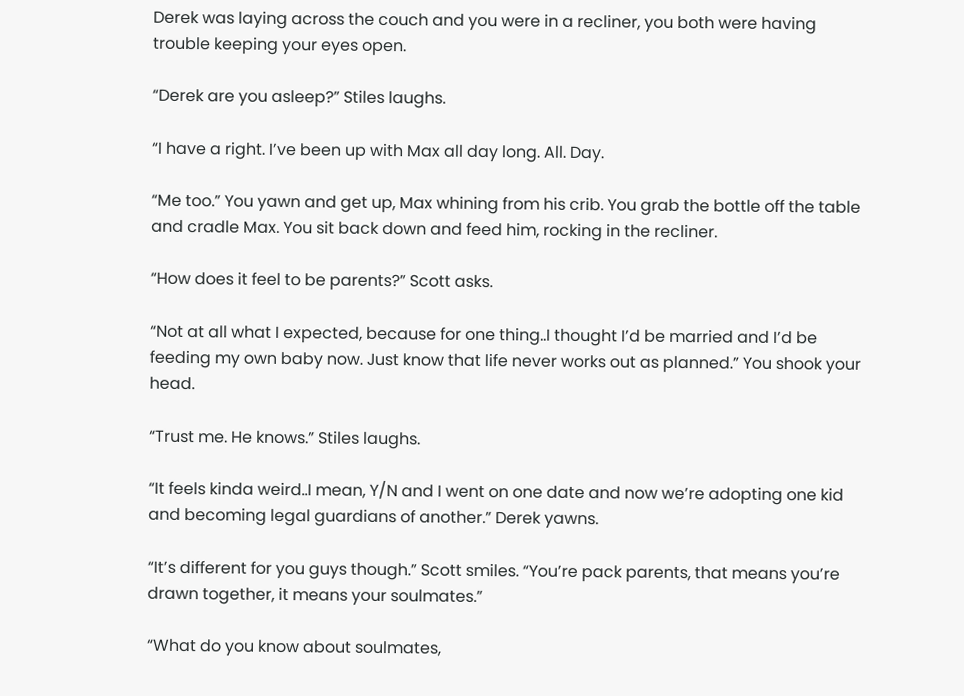Derek was laying across the couch and you were in a recliner, you both were having trouble keeping your eyes open.

“Derek are you asleep?” Stiles laughs.

“I have a right. I’ve been up with Max all day long. All. Day.

“Me too.” You yawn and get up, Max whining from his crib. You grab the bottle off the table and cradle Max. You sit back down and feed him, rocking in the recliner.

“How does it feel to be parents?” Scott asks.

“Not at all what I expected, because for one thing..I thought I’d be married and I’d be feeding my own baby now. Just know that life never works out as planned.” You shook your head.

“Trust me. He knows.” Stiles laughs.

“It feels kinda weird..I mean, Y/N and I went on one date and now we’re adopting one kid and becoming legal guardians of another.” Derek yawns.

“It’s different for you guys though.” Scott smiles. “You’re pack parents, that means you’re drawn together, it means your soulmates.”

“What do you know about soulmates,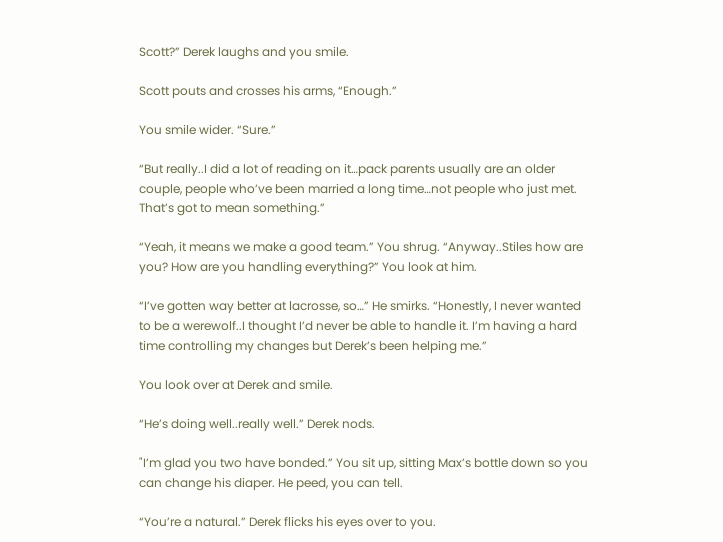Scott?” Derek laughs and you smile.

Scott pouts and crosses his arms, “Enough.”

You smile wider. “Sure.”

“But really..I did a lot of reading on it…pack parents usually are an older couple, people who’ve been married a long time…not people who just met. That’s got to mean something.”

“Yeah, it means we make a good team.” You shrug. “Anyway..Stiles how are you? How are you handling everything?” You look at him.

“I’ve gotten way better at lacrosse, so…” He smirks. “Honestly, I never wanted to be a werewolf..I thought I’d never be able to handle it. I’m having a hard time controlling my changes but Derek’s been helping me.”

You look over at Derek and smile.

“He’s doing well..really well.” Derek nods.

"I’m glad you two have bonded.” You sit up, sitting Max’s bottle down so you can change his diaper. He peed, you can tell.

“You’re a natural.” Derek flicks his eyes over to you.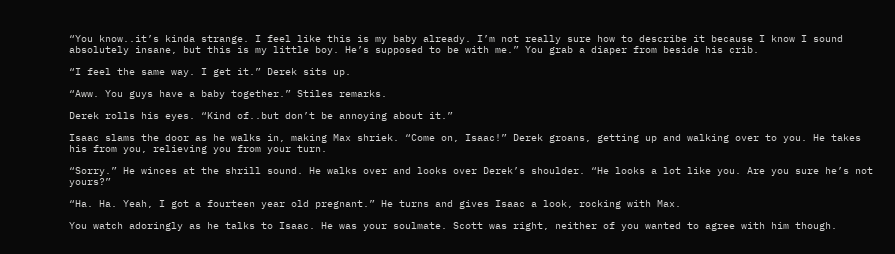“You know..it’s kinda strange. I feel like this is my baby already. I’m not really sure how to describe it because I know I sound absolutely insane, but this is my little boy. He’s supposed to be with me.” You grab a diaper from beside his crib.

“I feel the same way. I get it.” Derek sits up.

“Aww. You guys have a baby together.” Stiles remarks.

Derek rolls his eyes. “Kind of..but don’t be annoying about it.”

Isaac slams the door as he walks in, making Max shriek. “Come on, Isaac!” Derek groans, getting up and walking over to you. He takes his from you, relieving you from your turn.

“Sorry.” He winces at the shrill sound. He walks over and looks over Derek’s shoulder. “He looks a lot like you. Are you sure he’s not yours?”

“Ha. Ha. Yeah, I got a fourteen year old pregnant.” He turns and gives Isaac a look, rocking with Max.

You watch adoringly as he talks to Isaac. He was your soulmate. Scott was right, neither of you wanted to agree with him though.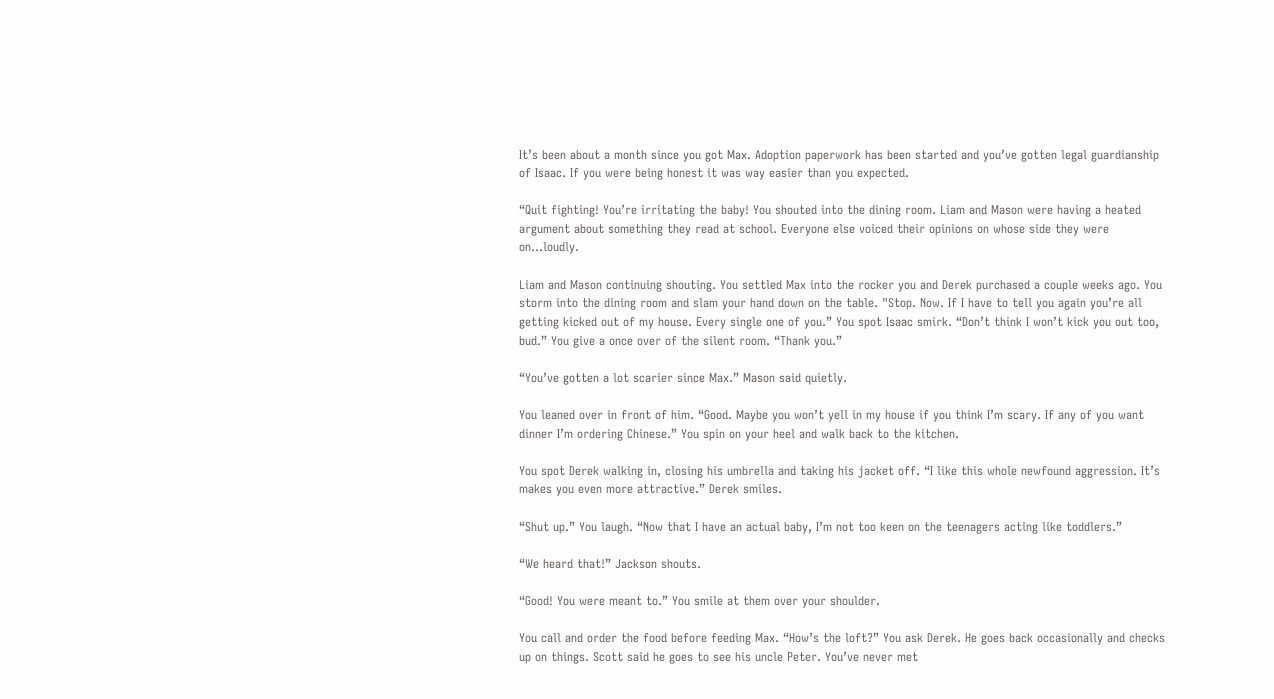It’s been about a month since you got Max. Adoption paperwork has been started and you’ve gotten legal guardianship of Isaac. If you were being honest it was way easier than you expected.

“Quit fighting! You’re irritating the baby! You shouted into the dining room. Liam and Mason were having a heated argument about something they read at school. Everyone else voiced their opinions on whose side they were on…loudly.

Liam and Mason continuing shouting. You settled Max into the rocker you and Derek purchased a couple weeks ago. You storm into the dining room and slam your hand down on the table. "Stop. Now. If I have to tell you again you’re all getting kicked out of my house. Every single one of you.” You spot Isaac smirk. “Don’t think I won’t kick you out too, bud.” You give a once over of the silent room. “Thank you.”

“You’ve gotten a lot scarier since Max.” Mason said quietly.

You leaned over in front of him. “Good. Maybe you won’t yell in my house if you think I’m scary. If any of you want dinner I’m ordering Chinese.” You spin on your heel and walk back to the kitchen.

You spot Derek walking in, closing his umbrella and taking his jacket off. “I like this whole newfound aggression. It’s makes you even more attractive.” Derek smiles.

“Shut up.” You laugh. “Now that I have an actual baby, I’m not too keen on the teenagers acting like toddlers.”

“We heard that!” Jackson shouts.

“Good! You were meant to.” You smile at them over your shoulder.

You call and order the food before feeding Max. “How’s the loft?” You ask Derek. He goes back occasionally and checks up on things. Scott said he goes to see his uncle Peter. You’ve never met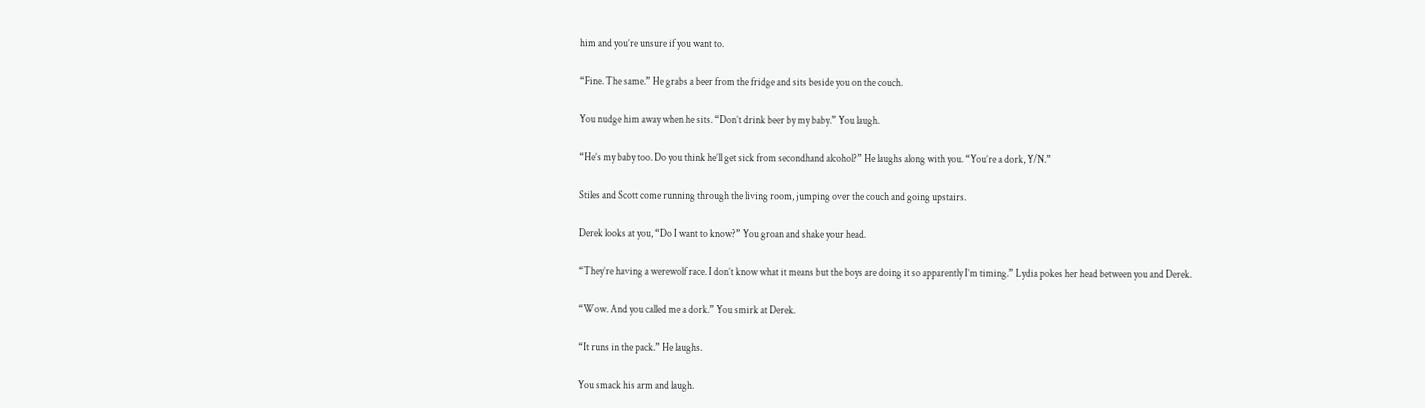him and you’re unsure if you want to.

“Fine. The same.” He grabs a beer from the fridge and sits beside you on the couch.

You nudge him away when he sits. “Don’t drink beer by my baby.” You laugh.

“He’s my baby too. Do you think he’ll get sick from secondhand alcohol?” He laughs along with you. “You’re a dork, Y/N.”

Stiles and Scott come running through the living room, jumping over the couch and going upstairs.

Derek looks at you, “Do I want to know?” You groan and shake your head.

“They’re having a werewolf race. I don’t know what it means but the boys are doing it so apparently I’m timing.” Lydia pokes her head between you and Derek.

“Wow. And you called me a dork.” You smirk at Derek.

“It runs in the pack.” He laughs.

You smack his arm and laugh.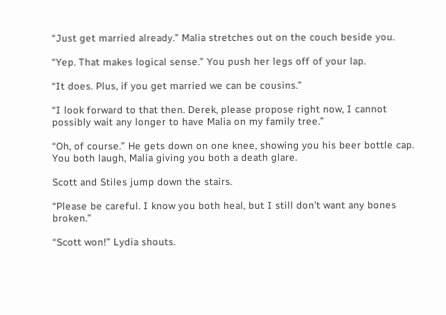“Just get married already.” Malia stretches out on the couch beside you.

“Yep. That makes logical sense.” You push her legs off of your lap.

“It does. Plus, if you get married we can be cousins.”

“I look forward to that then. Derek, please propose right now, I cannot possibly wait any longer to have Malia on my family tree.”

“Oh, of course.” He gets down on one knee, showing you his beer bottle cap. You both laugh, Malia giving you both a death glare.

Scott and Stiles jump down the stairs.

“Please be careful. I know you both heal, but I still don’t want any bones broken.”

“Scott won!” Lydia shouts.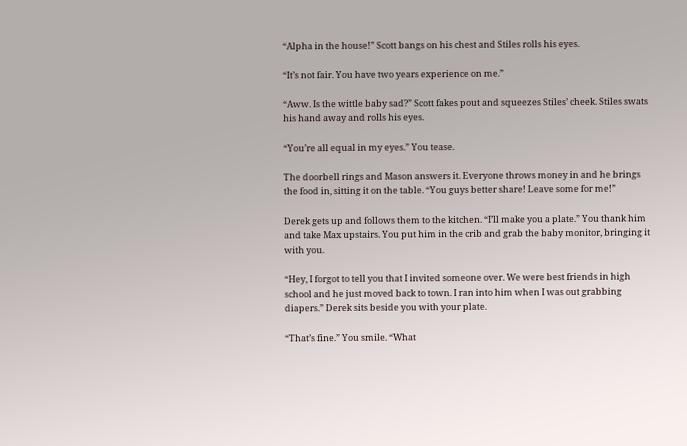“Alpha in the house!” Scott bangs on his chest and Stiles rolls his eyes.

“It’s not fair. You have two years experience on me.”

“Aww. Is the wittle baby sad?” Scott fakes pout and squeezes Stiles’ cheek. Stiles swats his hand away and rolls his eyes.

“You’re all equal in my eyes.” You tease.

The doorbell rings and Mason answers it. Everyone throws money in and he brings the food in, sitting it on the table. “You guys better share! Leave some for me!”

Derek gets up and follows them to the kitchen. “I’ll make you a plate.” You thank him and take Max upstairs. You put him in the crib and grab the baby monitor, bringing it with you.

“Hey, I forgot to tell you that I invited someone over. We were best friends in high school and he just moved back to town. I ran into him when I was out grabbing diapers.” Derek sits beside you with your plate.

“That’s fine.” You smile. “What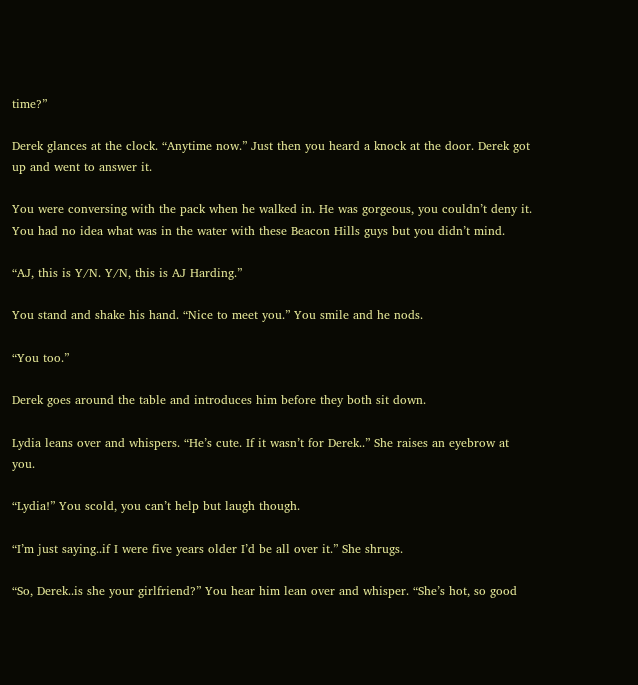time?”

Derek glances at the clock. “Anytime now.” Just then you heard a knock at the door. Derek got up and went to answer it.

You were conversing with the pack when he walked in. He was gorgeous, you couldn’t deny it. You had no idea what was in the water with these Beacon Hills guys but you didn’t mind.

“AJ, this is Y/N. Y/N, this is AJ Harding.”

You stand and shake his hand. “Nice to meet you.” You smile and he nods.

“You too.”

Derek goes around the table and introduces him before they both sit down.

Lydia leans over and whispers. “He’s cute. If it wasn’t for Derek..” She raises an eyebrow at you.

“Lydia!” You scold, you can’t help but laugh though.

“I’m just saying..if I were five years older I’d be all over it.” She shrugs.

“So, Derek..is she your girlfriend?” You hear him lean over and whisper. “She’s hot, so good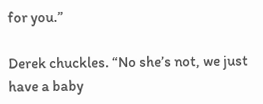for you.”

Derek chuckles. “No she’s not, we just have a baby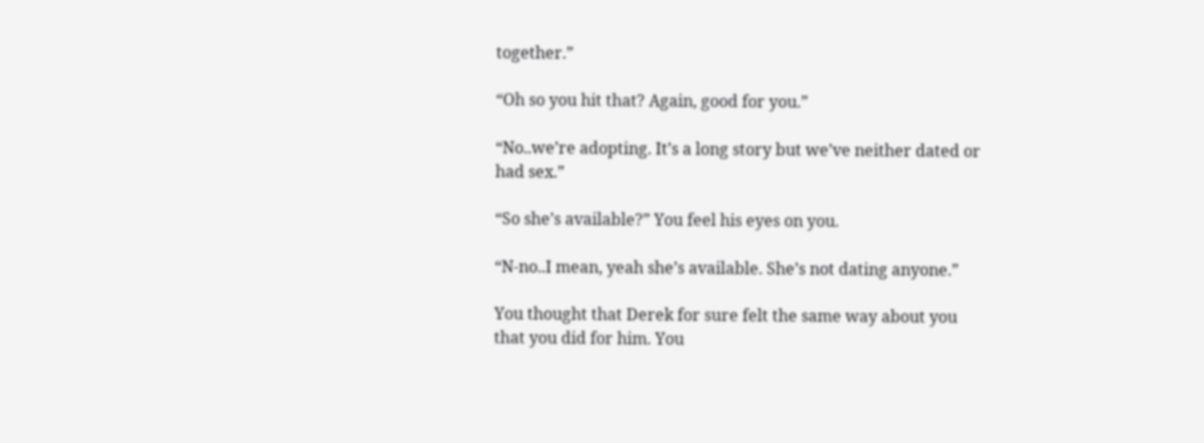together.”

“Oh so you hit that? Again, good for you.”

“No..we’re adopting. It’s a long story but we’ve neither dated or had sex.”

“So she’s available?” You feel his eyes on you.

“N-no..I mean, yeah she’s available. She’s not dating anyone.”

You thought that Derek for sure felt the same way about you that you did for him. You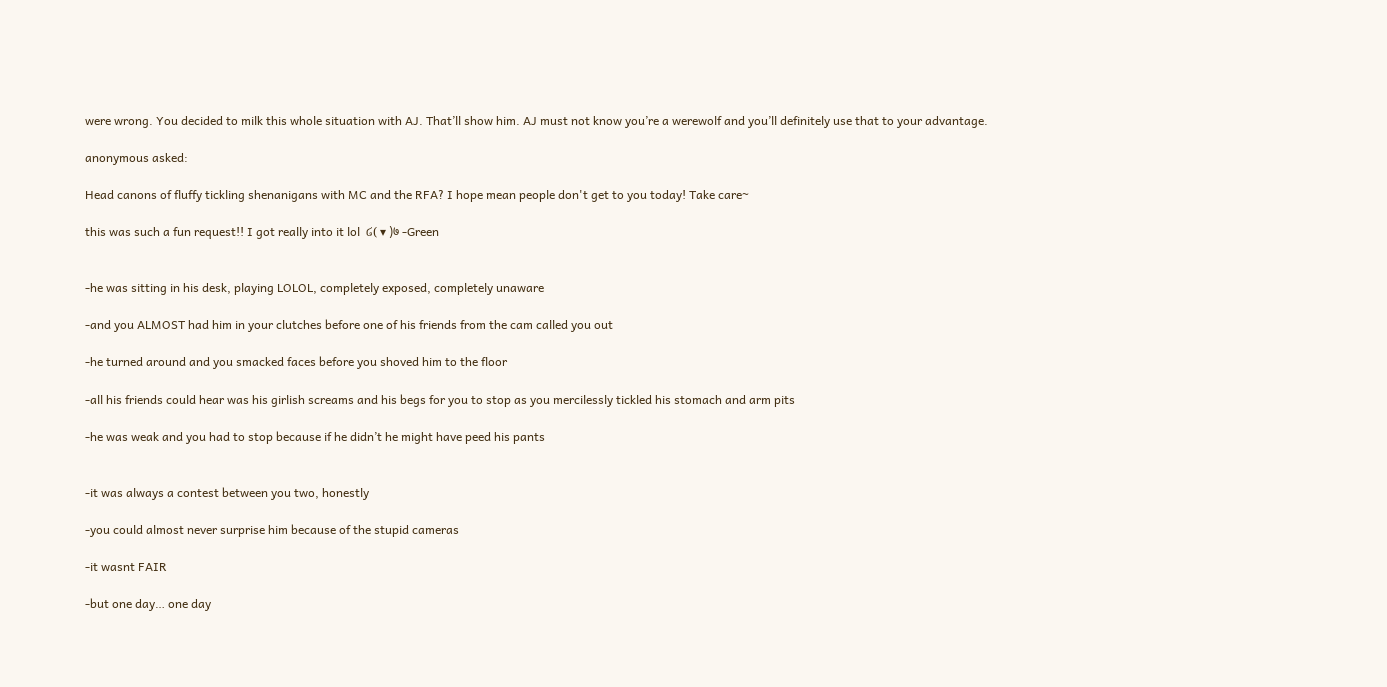were wrong. You decided to milk this whole situation with AJ. That’ll show him. AJ must not know you’re a werewolf and you’ll definitely use that to your advantage.

anonymous asked:

Head canons of fluffy tickling shenanigans with MC and the RFA? I hope mean people don't get to you today! Take care~

this was such a fun request!! I got really into it lol  ໒( ▾ )७ -Green


-he was sitting in his desk, playing LOLOL, completely exposed, completely unaware

-and you ALMOST had him in your clutches before one of his friends from the cam called you out

-he turned around and you smacked faces before you shoved him to the floor

-all his friends could hear was his girlish screams and his begs for you to stop as you mercilessly tickled his stomach and arm pits

-he was weak and you had to stop because if he didn’t he might have peed his pants


-it was always a contest between you two, honestly

-you could almost never surprise him because of the stupid cameras

-it wasnt FAIR

-but one day… one day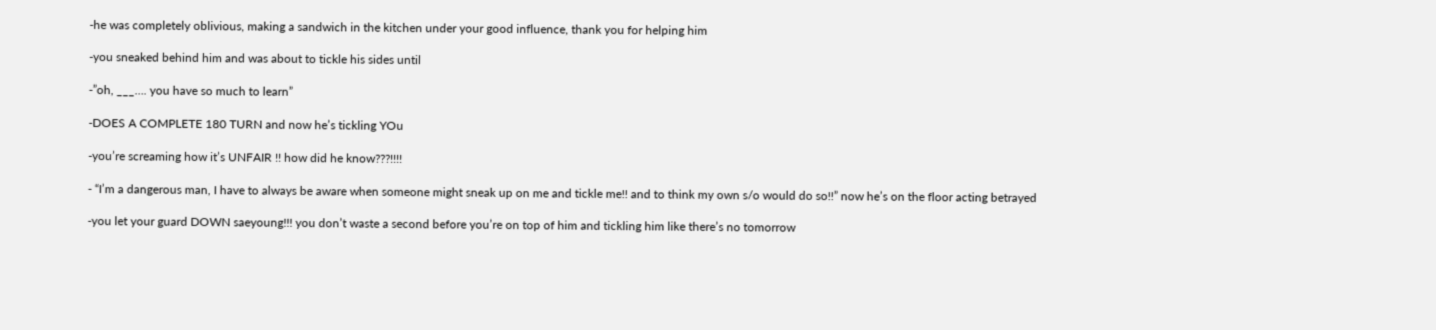-he was completely oblivious, making a sandwich in the kitchen under your good influence, thank you for helping him

-you sneaked behind him and was about to tickle his sides until

-”oh, ___…. you have so much to learn”

-DOES A COMPLETE 180 TURN and now he’s tickling YOu

-you’re screaming how it’s UNFAIR !! how did he know???!!!!

- “I’m a dangerous man, I have to always be aware when someone might sneak up on me and tickle me!! and to think my own s/o would do so!!” now he’s on the floor acting betrayed

-you let your guard DOWN saeyoung!!! you don’t waste a second before you’re on top of him and tickling him like there’s no tomorrow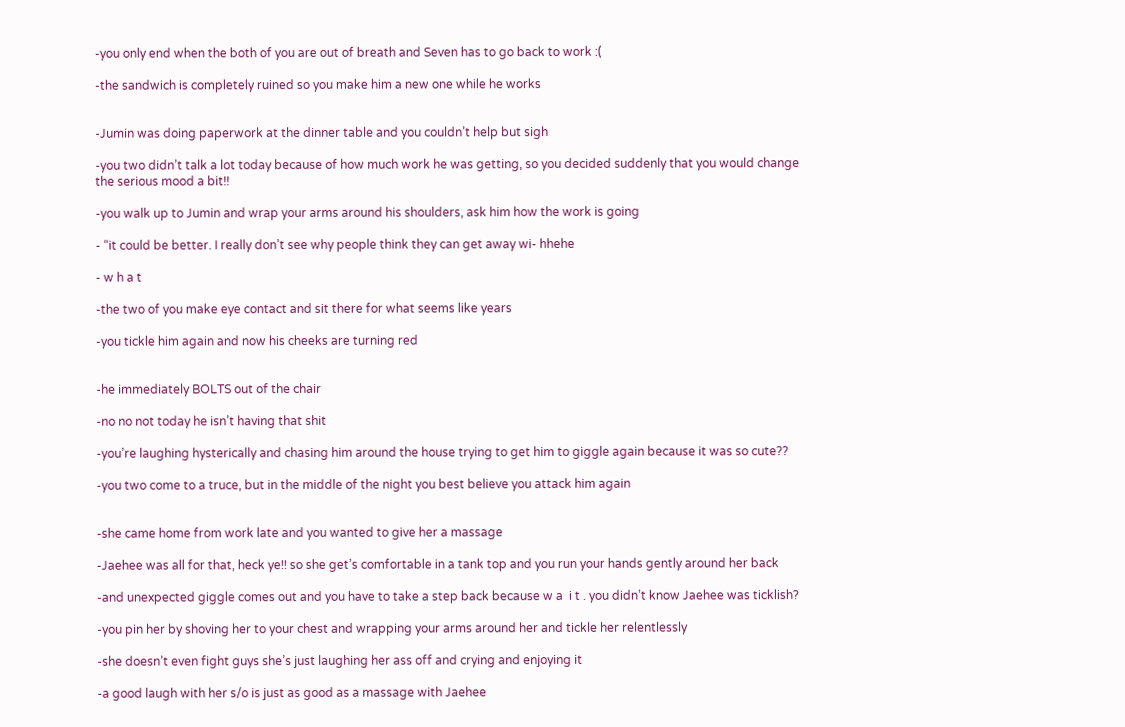-you only end when the both of you are out of breath and Seven has to go back to work :(

-the sandwich is completely ruined so you make him a new one while he works


-Jumin was doing paperwork at the dinner table and you couldn’t help but sigh

-you two didn’t talk a lot today because of how much work he was getting, so you decided suddenly that you would change the serious mood a bit!!

-you walk up to Jumin and wrap your arms around his shoulders, ask him how the work is going

- “it could be better. I really don’t see why people think they can get away wi- hhehe

- w h a t

-the two of you make eye contact and sit there for what seems like years

-you tickle him again and now his cheeks are turning red


-he immediately BOLTS out of the chair

-no no not today he isn’t having that shit

-you’re laughing hysterically and chasing him around the house trying to get him to giggle again because it was so cute??

-you two come to a truce, but in the middle of the night you best believe you attack him again


-she came home from work late and you wanted to give her a massage

-Jaehee was all for that, heck ye!! so she get’s comfortable in a tank top and you run your hands gently around her back

-and unexpected giggle comes out and you have to take a step back because w a  i t . you didn’t know Jaehee was ticklish?

-you pin her by shoving her to your chest and wrapping your arms around her and tickle her relentlessly

-she doesn’t even fight guys she’s just laughing her ass off and crying and enjoying it

-a good laugh with her s/o is just as good as a massage with Jaehee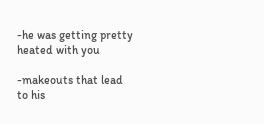-he was getting pretty heated with you

-makeouts that lead to his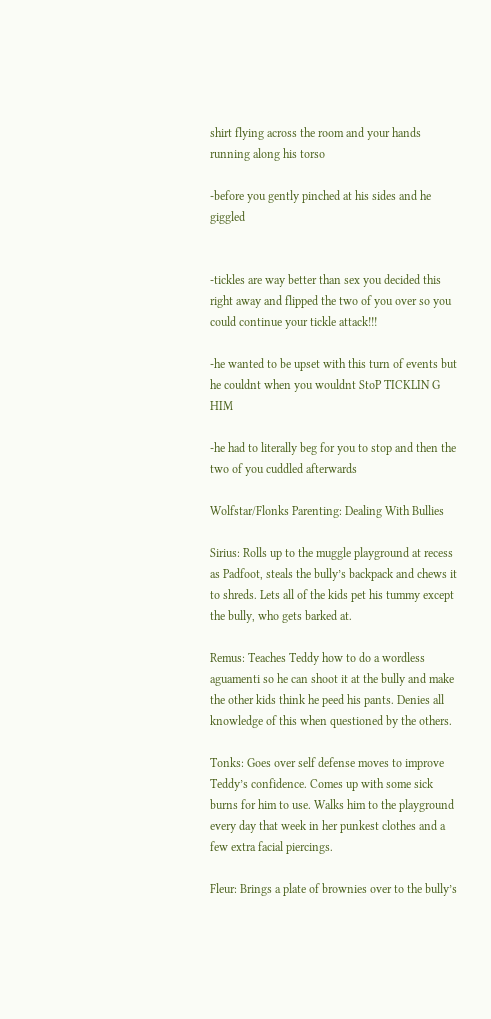shirt flying across the room and your hands running along his torso

-before you gently pinched at his sides and he giggled


-tickles are way better than sex you decided this right away and flipped the two of you over so you could continue your tickle attack!!!

-he wanted to be upset with this turn of events but he couldnt when you wouldnt StoP TICKLIN G HIM

-he had to literally beg for you to stop and then the two of you cuddled afterwards

Wolfstar/Flonks Parenting: Dealing With Bullies

Sirius: Rolls up to the muggle playground at recess as Padfoot, steals the bully’s backpack and chews it to shreds. Lets all of the kids pet his tummy except the bully, who gets barked at.

Remus: Teaches Teddy how to do a wordless aguamenti so he can shoot it at the bully and make the other kids think he peed his pants. Denies all knowledge of this when questioned by the others.

Tonks: Goes over self defense moves to improve Teddy’s confidence. Comes up with some sick burns for him to use. Walks him to the playground every day that week in her punkest clothes and a few extra facial piercings.

Fleur: Brings a plate of brownies over to the bully’s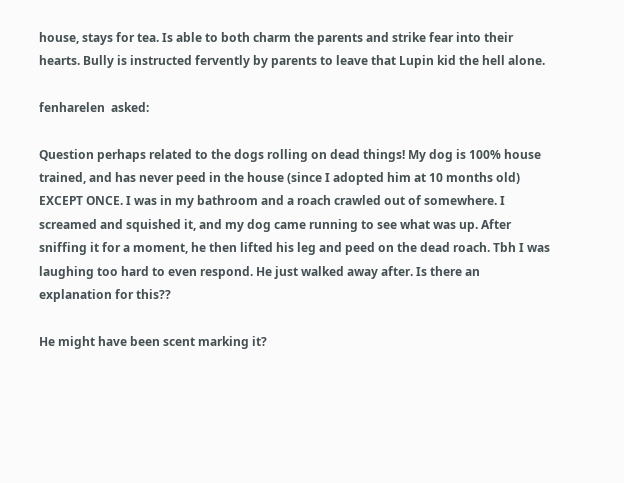house, stays for tea. Is able to both charm the parents and strike fear into their hearts. Bully is instructed fervently by parents to leave that Lupin kid the hell alone.

fenharelen  asked:

Question perhaps related to the dogs rolling on dead things! My dog is 100% house trained, and has never peed in the house (since I adopted him at 10 months old) EXCEPT ONCE. I was in my bathroom and a roach crawled out of somewhere. I screamed and squished it, and my dog came running to see what was up. After sniffing it for a moment, he then lifted his leg and peed on the dead roach. Tbh I was laughing too hard to even respond. He just walked away after. Is there an explanation for this??

He might have been scent marking it?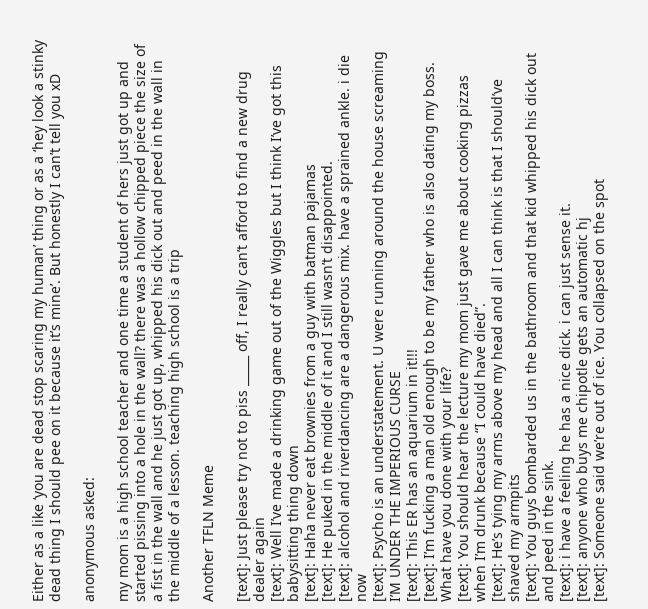Either as a like ‘you are dead stop scaring my human’ thing or as a ‘hey look a stinky dead thing I should pee on it because it’s mine’. But honestly I can’t tell you xD

anonymous asked:

my mom is a high school teacher and one time a student of hers just got up and started pissing into a hole in the wall? there was a hollow chipped piece the size of a fist in the wall and he just got up, whipped his dick out and peed in the wall in the middle of a lesson. teaching high school is a trip

Another TFLN Meme

[text]: Just please try not to piss _____ off, I really can’t afford to find a new drug dealer again
[text]: Well I’ve made a drinking game out of the Wiggles but I think I’ve got this babysitting thing down
[text]: Haha never eat brownies from a guy with batman pajamas
[text]: He puked in the middle of it and I still wasn’t disappointed.
[text]: alcohol and riverdancing are a dangerous mix. have a sprained ankle. i die now
[text]: Psycho is an understatement. U were running around the house screaming I’M UNDER THE IMPERIOUS CURSE
[text]: This ER has an aquarium in it!!!
[text]: I’m fucking a man old enough to be my father who is also dating my boss. What have you done with your life?
[text]: You should hear the lecture my mom just gave me about cooking pizzas when I’m drunk because “I could have died”.
[text]: He’s tying my arms above my head and all I can think is that I should’ve shaved my armpits
[text]: You guys bombarded us in the bathroom and that kid whipped his dick out and peed in the sink.
[text]: i have a feeling he has a nice dick. i can just sense it.
[text]: anyone who buys me chipotle gets an automatic hj
[text]: Someone said we’re out of ice. You collapsed on the spot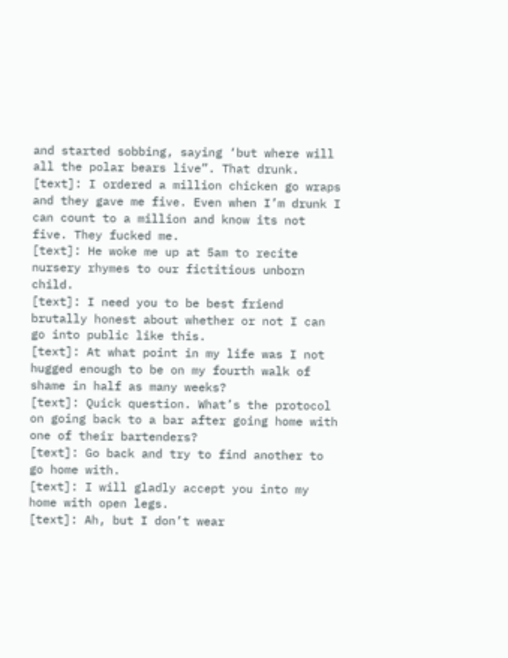and started sobbing, saying ‘but where will all the polar bears live”. That drunk.
[text]: I ordered a million chicken go wraps and they gave me five. Even when I’m drunk I can count to a million and know its not five. They fucked me.
[text]: He woke me up at 5am to recite nursery rhymes to our fictitious unborn child.
[text]: I need you to be best friend brutally honest about whether or not I can go into public like this.
[text]: At what point in my life was I not hugged enough to be on my fourth walk of shame in half as many weeks?
[text]: Quick question. What’s the protocol on going back to a bar after going home with one of their bartenders?
[text]: Go back and try to find another to go home with.
[text]: I will gladly accept you into my home with open legs.
[text]: Ah, but I don’t wear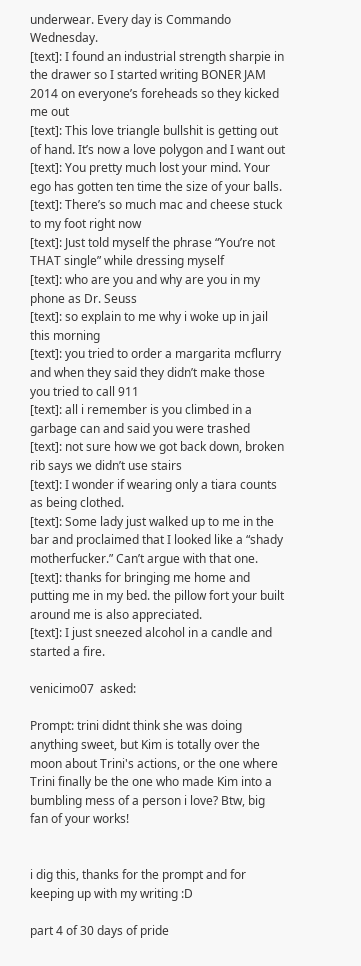underwear. Every day is Commando Wednesday.
[text]: I found an industrial strength sharpie in the drawer so I started writing BONER JAM 2014 on everyone’s foreheads so they kicked me out
[text]: This love triangle bullshit is getting out of hand. It’s now a love polygon and I want out
[text]: You pretty much lost your mind. Your ego has gotten ten time the size of your balls.
[text]: There’s so much mac and cheese stuck to my foot right now
[text]: Just told myself the phrase “You’re not THAT single” while dressing myself
[text]: who are you and why are you in my phone as Dr. Seuss
[text]: so explain to me why i woke up in jail this morning
[text]: you tried to order a margarita mcflurry and when they said they didn’t make those you tried to call 911
[text]: all i remember is you climbed in a garbage can and said you were trashed
[text]: not sure how we got back down, broken rib says we didn’t use stairs
[text]: I wonder if wearing only a tiara counts as being clothed.
[text]: Some lady just walked up to me in the bar and proclaimed that I looked like a “shady motherfucker.” Can’t argue with that one.
[text]: thanks for bringing me home and putting me in my bed. the pillow fort your built around me is also appreciated.
[text]: I just sneezed alcohol in a candle and started a fire.

venicimo07  asked:

Prompt: trini didnt think she was doing anything sweet, but Kim is totally over the moon about Trini's actions, or the one where Trini finally be the one who made Kim into a bumbling mess of a person i love? Btw, big fan of your works!


i dig this, thanks for the prompt and for keeping up with my writing :D

part 4 of 30 days of pride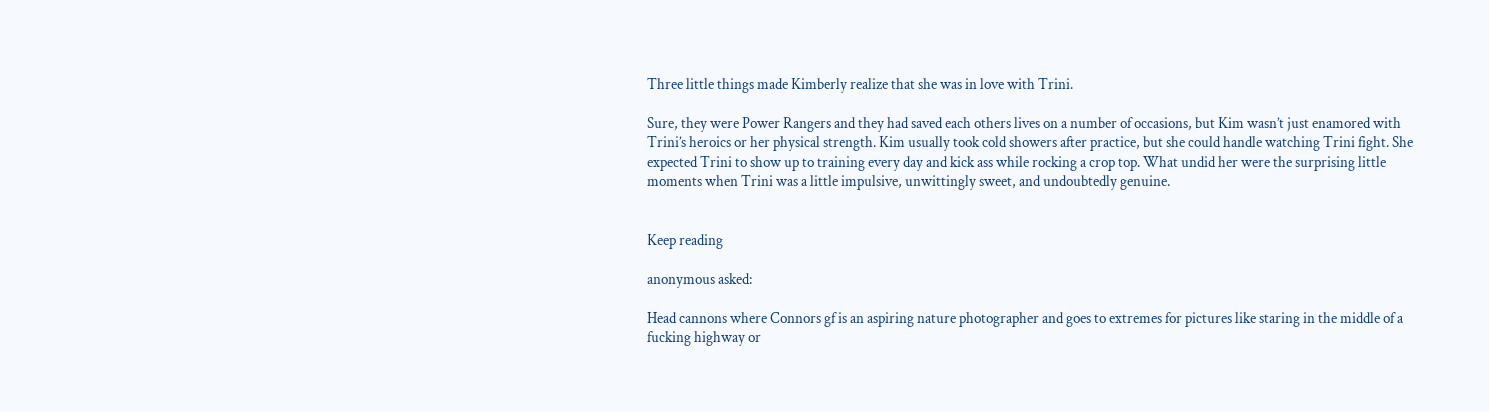Three little things made Kimberly realize that she was in love with Trini.

Sure, they were Power Rangers and they had saved each others lives on a number of occasions, but Kim wasn’t just enamored with Trini’s heroics or her physical strength. Kim usually took cold showers after practice, but she could handle watching Trini fight. She expected Trini to show up to training every day and kick ass while rocking a crop top. What undid her were the surprising little moments when Trini was a little impulsive, unwittingly sweet, and undoubtedly genuine.


Keep reading

anonymous asked:

Head cannons where Connors gf is an aspiring nature photographer and goes to extremes for pictures like staring in the middle of a fucking highway or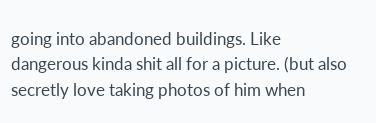going into abandoned buildings. Like dangerous kinda shit all for a picture. (but also secretly love taking photos of him when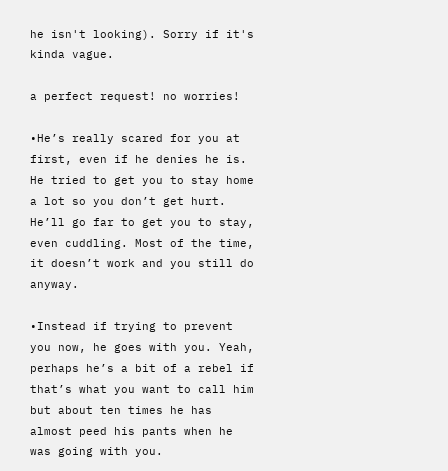he isn't looking). Sorry if it's kinda vague.

a perfect request! no worries!

•He’s really scared for you at first, even if he denies he is. He tried to get you to stay home a lot so you don’t get hurt. He’ll go far to get you to stay, even cuddling. Most of the time, it doesn’t work and you still do anyway.

•Instead if trying to prevent you now, he goes with you. Yeah, perhaps he’s a bit of a rebel if that’s what you want to call him but about ten times he has almost peed his pants when he was going with you.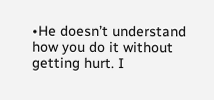•He doesn’t understand how you do it without getting hurt. I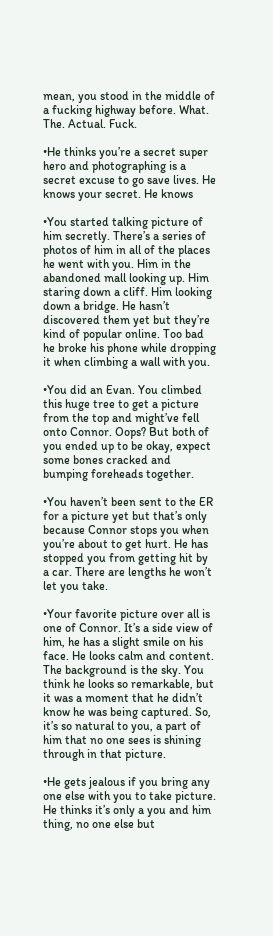mean, you stood in the middle of a fucking highway before. What. The. Actual. Fuck.

•He thinks you’re a secret super hero and photographing is a secret excuse to go save lives. He knows your secret. He knows

•You started talking picture of him secretly. There’s a series of photos of him in all of the places he went with you. Him in the abandoned mall looking up. Him staring down a cliff. Him looking down a bridge. He hasn’t discovered them yet but they’re kind of popular online. Too bad he broke his phone while dropping it when climbing a wall with you.

•You did an Evan. You climbed this huge tree to get a picture from the top and might’ve fell onto Connor. Oops? But both of you ended up to be okay, expect some bones cracked and bumping foreheads together.

•You haven’t been sent to the ER for a picture yet but that’s only because Connor stops you when you’re about to get hurt. He has stopped you from getting hit by a car. There are lengths he won’t let you take.

•Your favorite picture over all is one of Connor. It’s a side view of him, he has a slight smile on his face. He looks calm and content. The background is the sky. You think he looks so remarkable, but it was a moment that he didn’t know he was being captured. So, it’s so natural to you, a part of him that no one sees is shining through in that picture.

•He gets jealous if you bring any one else with you to take picture. He thinks it’s only a you and him thing, no one else but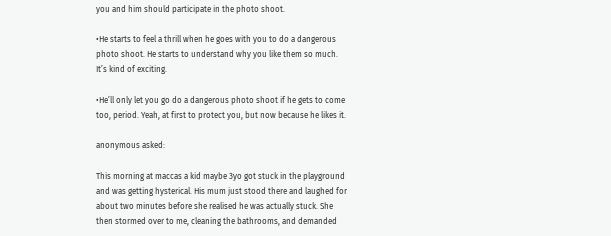you and him should participate in the photo shoot.

•He starts to feel a thrill when he goes with you to do a dangerous photo shoot. He starts to understand why you like them so much. It’s kind of exciting.

•He’ll only let you go do a dangerous photo shoot if he gets to come too, period. Yeah, at first to protect you, but now because he likes it.

anonymous asked:

This morning at maccas a kid maybe 3yo got stuck in the playground and was getting hysterical. His mum just stood there and laughed for about two minutes before she realised he was actually stuck. She then stormed over to me, cleaning the bathrooms, and demanded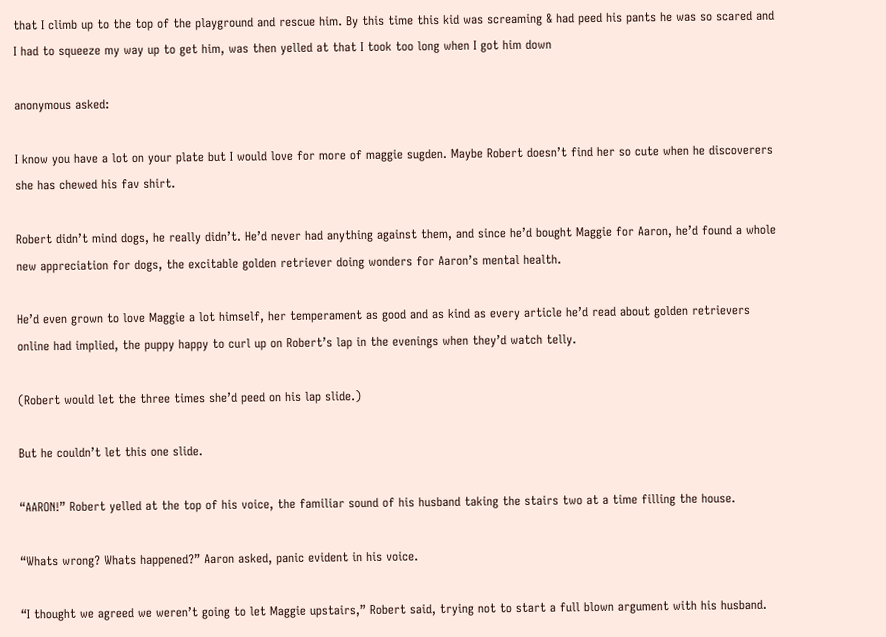that I climb up to the top of the playground and rescue him. By this time this kid was screaming & had peed his pants he was so scared and I had to squeeze my way up to get him, was then yelled at that I took too long when I got him down

anonymous asked:

I know you have a lot on your plate but I would love for more of maggie sugden. Maybe Robert doesn’t find her so cute when he discoverers she has chewed his fav shirt.

Robert didn’t mind dogs, he really didn’t. He’d never had anything against them, and since he’d bought Maggie for Aaron, he’d found a whole new appreciation for dogs, the excitable golden retriever doing wonders for Aaron’s mental health.

He’d even grown to love Maggie a lot himself, her temperament as good and as kind as every article he’d read about golden retrievers online had implied, the puppy happy to curl up on Robert’s lap in the evenings when they’d watch telly.

(Robert would let the three times she’d peed on his lap slide.)

But he couldn’t let this one slide.

“AARON!” Robert yelled at the top of his voice, the familiar sound of his husband taking the stairs two at a time filling the house.

“Whats wrong? Whats happened?” Aaron asked, panic evident in his voice.

“I thought we agreed we weren’t going to let Maggie upstairs,” Robert said, trying not to start a full blown argument with his husband.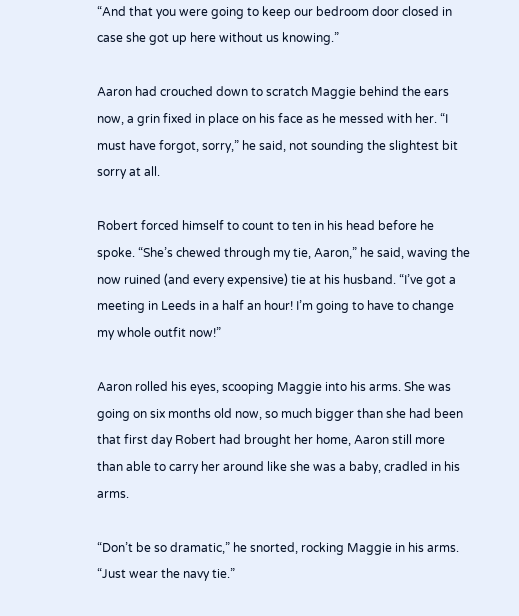“And that you were going to keep our bedroom door closed in case she got up here without us knowing.”

Aaron had crouched down to scratch Maggie behind the ears now, a grin fixed in place on his face as he messed with her. “I must have forgot, sorry,” he said, not sounding the slightest bit sorry at all.

Robert forced himself to count to ten in his head before he spoke. “She’s chewed through my tie, Aaron,” he said, waving the now ruined (and every expensive) tie at his husband. “I’ve got a meeting in Leeds in a half an hour! I’m going to have to change my whole outfit now!”

Aaron rolled his eyes, scooping Maggie into his arms. She was going on six months old now, so much bigger than she had been that first day Robert had brought her home, Aaron still more than able to carry her around like she was a baby, cradled in his arms.

“Don’t be so dramatic,” he snorted, rocking Maggie in his arms. “Just wear the navy tie.”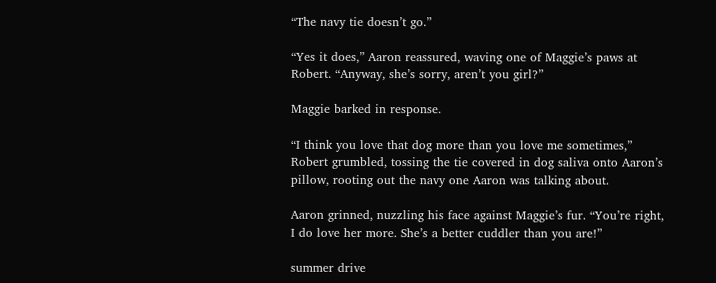“The navy tie doesn’t go.”

“Yes it does,” Aaron reassured, waving one of Maggie’s paws at Robert. “Anyway, she’s sorry, aren’t you girl?”

Maggie barked in response.

“I think you love that dog more than you love me sometimes,” Robert grumbled, tossing the tie covered in dog saliva onto Aaron’s pillow, rooting out the navy one Aaron was talking about.

Aaron grinned, nuzzling his face against Maggie’s fur. “You’re right, I do love her more. She’s a better cuddler than you are!”

summer drive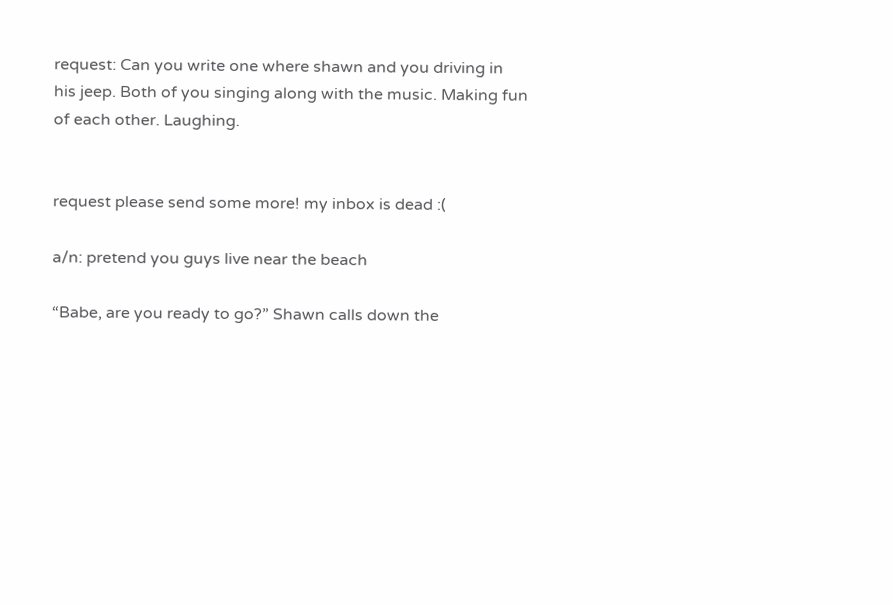request: Can you write one where shawn and you driving in his jeep. Both of you singing along with the music. Making fun of each other. Laughing.


request please send some more! my inbox is dead :(

a/n: pretend you guys live near the beach

“Babe, are you ready to go?” Shawn calls down the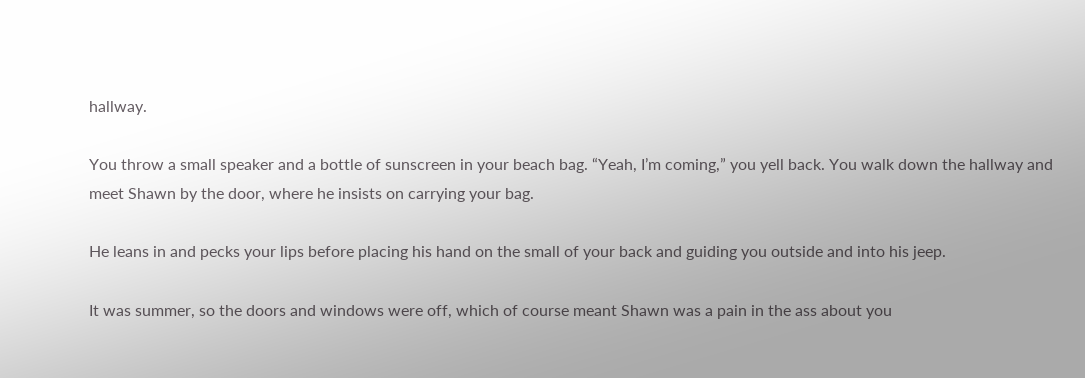hallway.

You throw a small speaker and a bottle of sunscreen in your beach bag. “Yeah, I’m coming,” you yell back. You walk down the hallway and meet Shawn by the door, where he insists on carrying your bag.

He leans in and pecks your lips before placing his hand on the small of your back and guiding you outside and into his jeep.

It was summer, so the doors and windows were off, which of course meant Shawn was a pain in the ass about you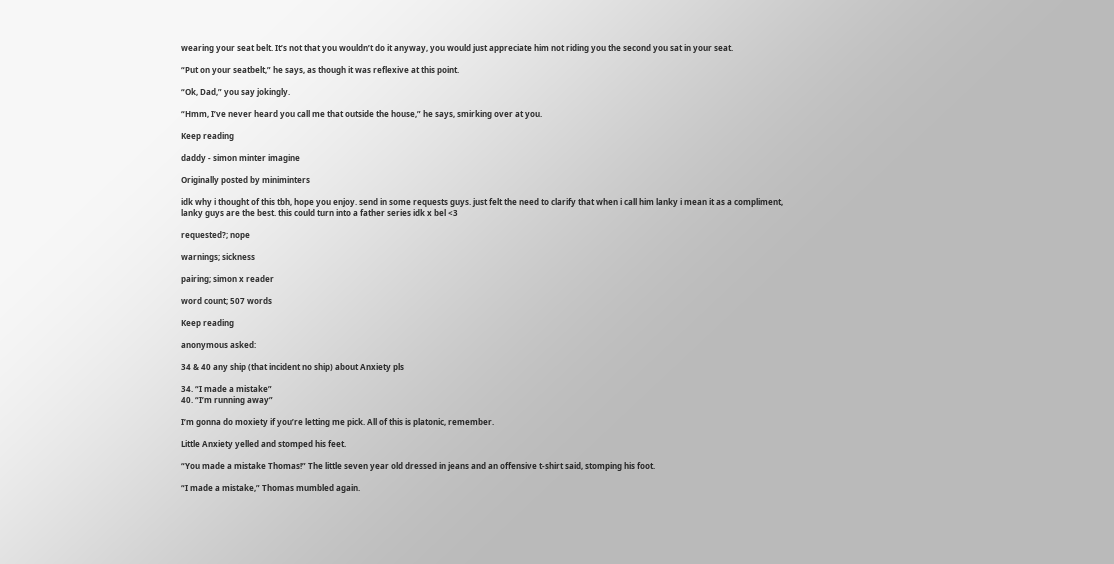wearing your seat belt. It’s not that you wouldn’t do it anyway, you would just appreciate him not riding you the second you sat in your seat.

“Put on your seatbelt,” he says, as though it was reflexive at this point.

“Ok, Dad,” you say jokingly.

“Hmm, I’ve never heard you call me that outside the house,” he says, smirking over at you.

Keep reading

daddy - simon minter imagine

Originally posted by miniminters

idk why i thought of this tbh, hope you enjoy. send in some requests guys. just felt the need to clarify that when i call him lanky i mean it as a compliment, lanky guys are the best. this could turn into a father series idk x bel <3

requested?; nope

warnings; sickness

pairing; simon x reader

word count; 507 words

Keep reading

anonymous asked:

34 & 40 any ship (that incident no ship) about Anxiety pls

34. “I made a mistake”
40. “I’m running away”

I’m gonna do moxiety if you’re letting me pick. All of this is platonic, remember.

Little Anxiety yelled and stomped his feet.

“You made a mistake Thomas!” The little seven year old dressed in jeans and an offensive t-shirt said, stomping his foot.

“I made a mistake,” Thomas mumbled again.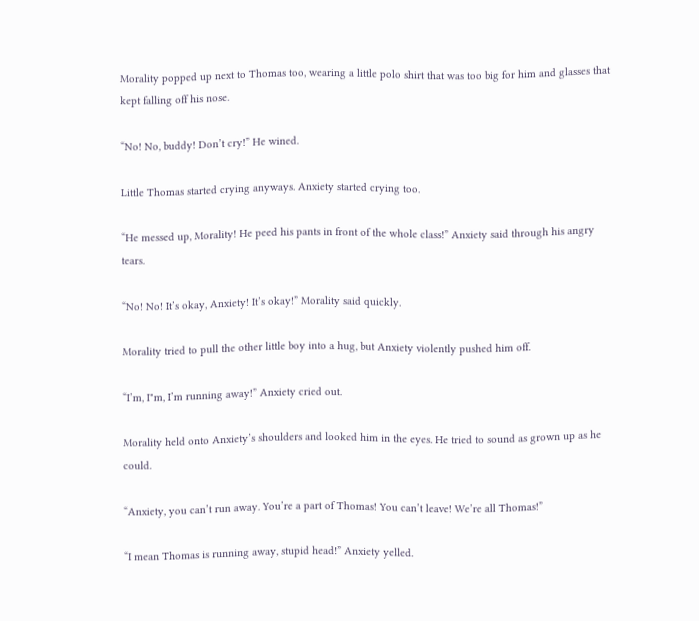Morality popped up next to Thomas too, wearing a little polo shirt that was too big for him and glasses that kept falling off his nose.

“No! No, buddy! Don’t cry!” He wined.

Little Thomas started crying anyways. Anxiety started crying too.

“He messed up, Morality! He peed his pants in front of the whole class!” Anxiety said through his angry tears.

“No! No! It’s okay, Anxiety! It’s okay!” Morality said quickly.

Morality tried to pull the other little boy into a hug, but Anxiety violently pushed him off.

“I’m, I"m, I’m running away!” Anxiety cried out.

Morality held onto Anxiety’s shoulders and looked him in the eyes. He tried to sound as grown up as he could.

“Anxiety, you can’t run away. You’re a part of Thomas! You can’t leave! We’re all Thomas!”

“I mean Thomas is running away, stupid head!” Anxiety yelled.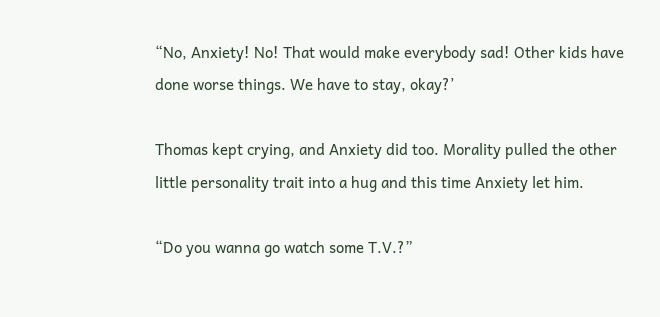“No, Anxiety! No! That would make everybody sad! Other kids have done worse things. We have to stay, okay?’

Thomas kept crying, and Anxiety did too. Morality pulled the other little personality trait into a hug and this time Anxiety let him.

“Do you wanna go watch some T.V.?”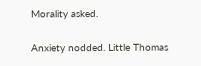Morality asked.

Anxiety nodded. Little Thomas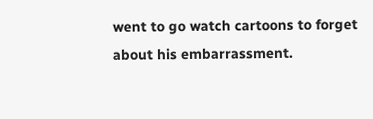went to go watch cartoons to forget about his embarrassment.